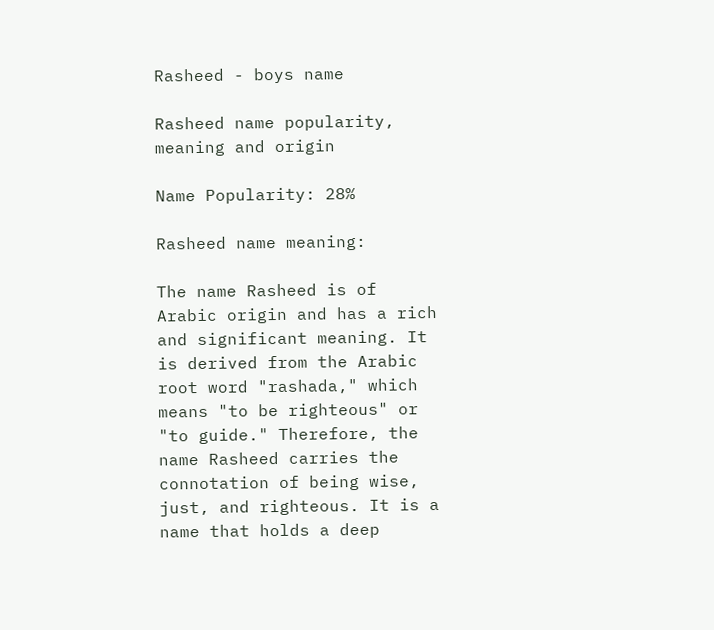Rasheed - boys name

Rasheed name popularity, meaning and origin

Name Popularity: 28%

Rasheed name meaning:

The name Rasheed is of Arabic origin and has a rich and significant meaning. It is derived from the Arabic root word "rashada," which means "to be righteous" or "to guide." Therefore, the name Rasheed carries the connotation of being wise, just, and righteous. It is a name that holds a deep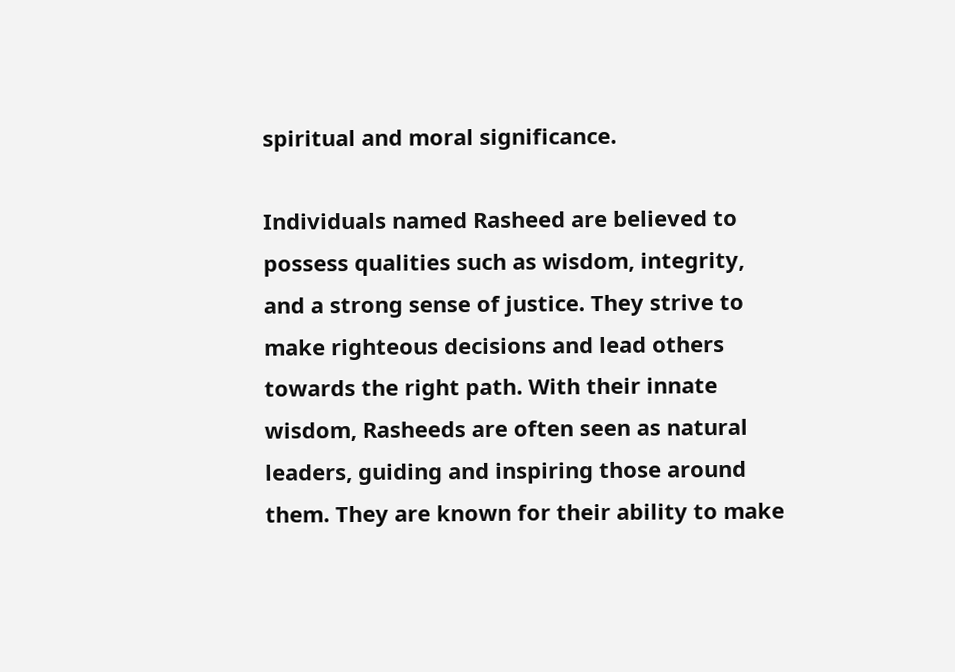spiritual and moral significance.

Individuals named Rasheed are believed to possess qualities such as wisdom, integrity, and a strong sense of justice. They strive to make righteous decisions and lead others towards the right path. With their innate wisdom, Rasheeds are often seen as natural leaders, guiding and inspiring those around them. They are known for their ability to make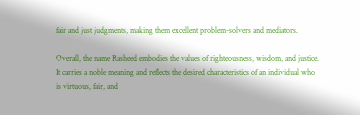fair and just judgments, making them excellent problem-solvers and mediators.

Overall, the name Rasheed embodies the values of righteousness, wisdom, and justice. It carries a noble meaning and reflects the desired characteristics of an individual who is virtuous, fair, and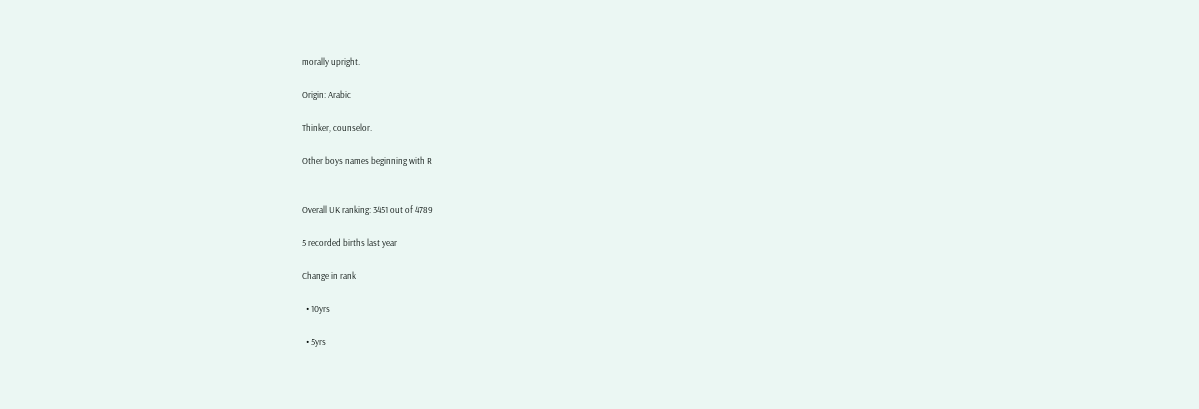morally upright.

Origin: Arabic

Thinker, counselor.

Other boys names beginning with R


Overall UK ranking: 3451 out of 4789

5 recorded births last year

Change in rank

  • 10yrs

  • 5yrs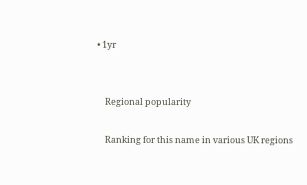• 1yr


    Regional popularity

    Ranking for this name in various UK regions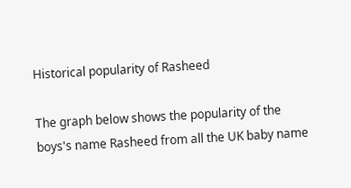Historical popularity of Rasheed

The graph below shows the popularity of the boys's name Rasheed from all the UK baby name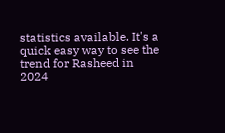statistics available. It's a quick easy way to see the trend for Rasheed in 2024